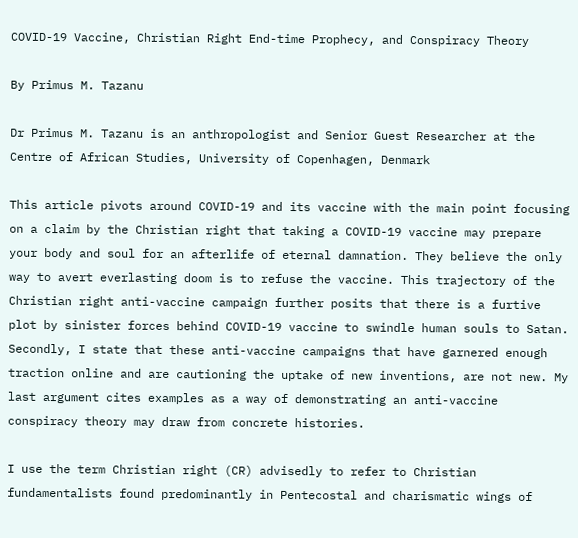COVID-19 Vaccine, Christian Right End-time Prophecy, and Conspiracy Theory

By Primus M. Tazanu

Dr Primus M. Tazanu is an anthropologist and Senior Guest Researcher at the Centre of African Studies, University of Copenhagen, Denmark

This article pivots around COVID-19 and its vaccine with the main point focusing on a claim by the Christian right that taking a COVID-19 vaccine may prepare your body and soul for an afterlife of eternal damnation. They believe the only way to avert everlasting doom is to refuse the vaccine. This trajectory of the Christian right anti-vaccine campaign further posits that there is a furtive plot by sinister forces behind COVID-19 vaccine to swindle human souls to Satan. Secondly, I state that these anti-vaccine campaigns that have garnered enough traction online and are cautioning the uptake of new inventions, are not new. My last argument cites examples as a way of demonstrating an anti-vaccine conspiracy theory may draw from concrete histories.

I use the term Christian right (CR) advisedly to refer to Christian fundamentalists found predominantly in Pentecostal and charismatic wings of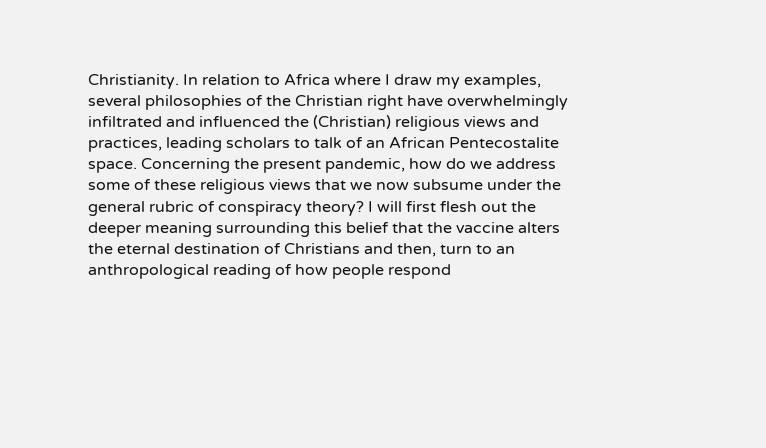Christianity. In relation to Africa where I draw my examples, several philosophies of the Christian right have overwhelmingly infiltrated and influenced the (Christian) religious views and practices, leading scholars to talk of an African Pentecostalite space. Concerning the present pandemic, how do we address some of these religious views that we now subsume under the general rubric of conspiracy theory? I will first flesh out the deeper meaning surrounding this belief that the vaccine alters the eternal destination of Christians and then, turn to an anthropological reading of how people respond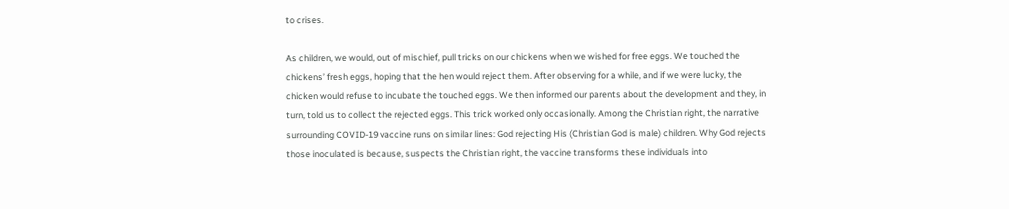to crises.

As children, we would, out of mischief, pull tricks on our chickens when we wished for free eggs. We touched the chickens’ fresh eggs, hoping that the hen would reject them. After observing for a while, and if we were lucky, the chicken would refuse to incubate the touched eggs. We then informed our parents about the development and they, in turn, told us to collect the rejected eggs. This trick worked only occasionally. Among the Christian right, the narrative surrounding COVID-19 vaccine runs on similar lines: God rejecting His (Christian God is male) children. Why God rejects those inoculated is because, suspects the Christian right, the vaccine transforms these individuals into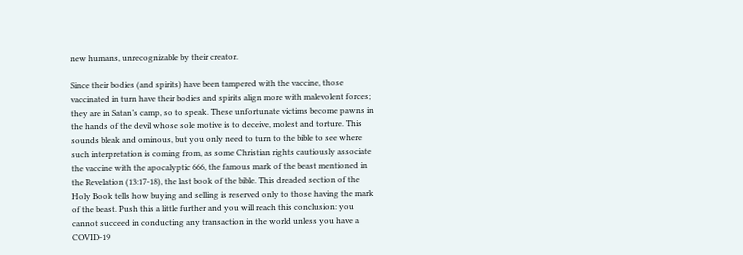new humans, unrecognizable by their creator.

Since their bodies (and spirits) have been tampered with the vaccine, those vaccinated in turn have their bodies and spirits align more with malevolent forces; they are in Satan’s camp, so to speak. These unfortunate victims become pawns in the hands of the devil whose sole motive is to deceive, molest and torture. This sounds bleak and ominous, but you only need to turn to the bible to see where such interpretation is coming from, as some Christian rights cautiously associate the vaccine with the apocalyptic 666, the famous mark of the beast mentioned in the Revelation (13:17-18), the last book of the bible. This dreaded section of the Holy Book tells how buying and selling is reserved only to those having the mark of the beast. Push this a little further and you will reach this conclusion: you cannot succeed in conducting any transaction in the world unless you have a COVID-19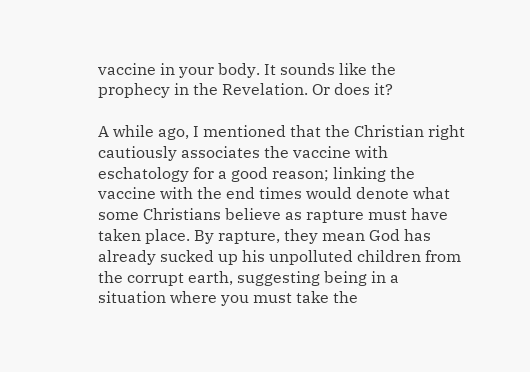vaccine in your body. It sounds like the prophecy in the Revelation. Or does it?

A while ago, I mentioned that the Christian right cautiously associates the vaccine with eschatology for a good reason; linking the vaccine with the end times would denote what some Christians believe as rapture must have taken place. By rapture, they mean God has already sucked up his unpolluted children from the corrupt earth, suggesting being in a situation where you must take the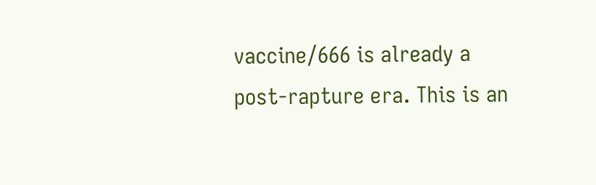vaccine/666 is already a post-rapture era. This is an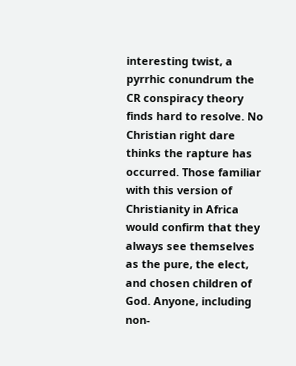interesting twist, a pyrrhic conundrum the CR conspiracy theory finds hard to resolve. No Christian right dare thinks the rapture has occurred. Those familiar with this version of Christianity in Africa would confirm that they always see themselves as the pure, the elect, and chosen children of God. Anyone, including non-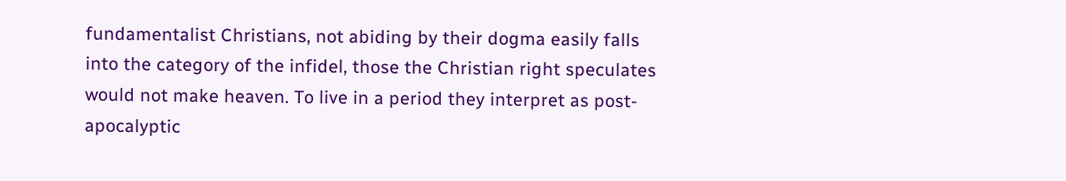fundamentalist Christians, not abiding by their dogma easily falls into the category of the infidel, those the Christian right speculates would not make heaven. To live in a period they interpret as post-apocalyptic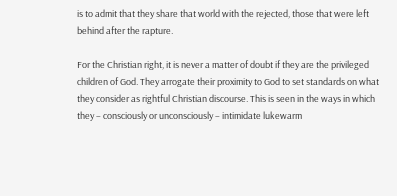is to admit that they share that world with the rejected, those that were left behind after the rapture.

For the Christian right, it is never a matter of doubt if they are the privileged children of God. They arrogate their proximity to God to set standards on what they consider as rightful Christian discourse. This is seen in the ways in which they – consciously or unconsciously – intimidate lukewarm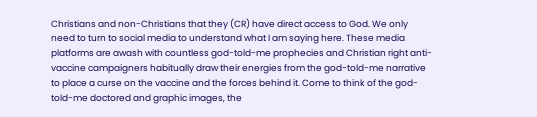Christians and non-Christians that they (CR) have direct access to God. We only need to turn to social media to understand what I am saying here. These media platforms are awash with countless god-told-me prophecies and Christian right anti-vaccine campaigners habitually draw their energies from the god-told-me narrative to place a curse on the vaccine and the forces behind it. Come to think of the god-told-me doctored and graphic images, the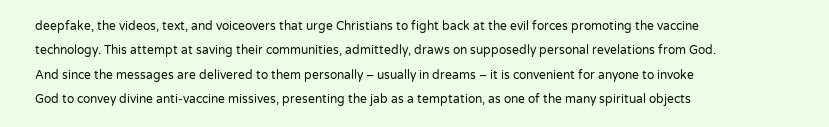deepfake, the videos, text, and voiceovers that urge Christians to fight back at the evil forces promoting the vaccine technology. This attempt at saving their communities, admittedly, draws on supposedly personal revelations from God. And since the messages are delivered to them personally – usually in dreams – it is convenient for anyone to invoke God to convey divine anti-vaccine missives, presenting the jab as a temptation, as one of the many spiritual objects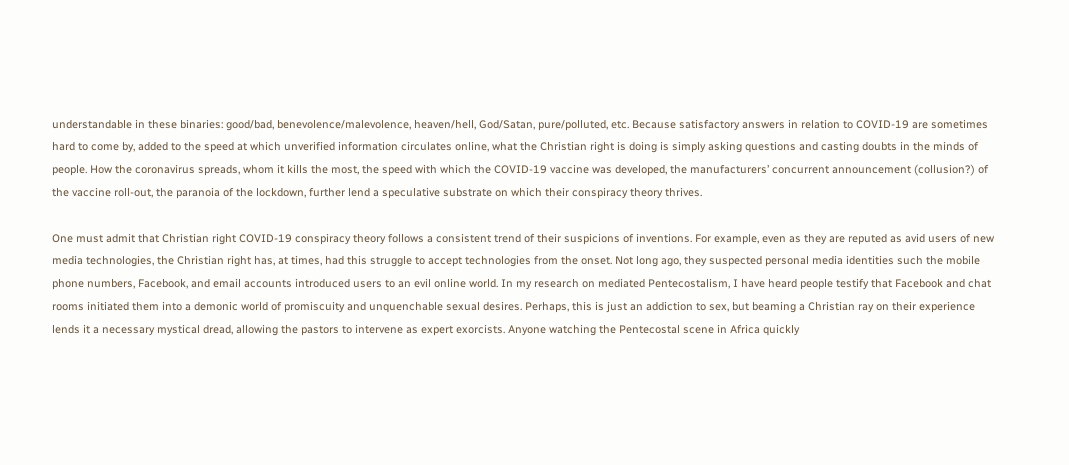understandable in these binaries: good/bad, benevolence/malevolence, heaven/hell, God/Satan, pure/polluted, etc. Because satisfactory answers in relation to COVID-19 are sometimes hard to come by, added to the speed at which unverified information circulates online, what the Christian right is doing is simply asking questions and casting doubts in the minds of people. How the coronavirus spreads, whom it kills the most, the speed with which the COVID-19 vaccine was developed, the manufacturers’ concurrent announcement (collusion?) of the vaccine roll-out, the paranoia of the lockdown, further lend a speculative substrate on which their conspiracy theory thrives.

One must admit that Christian right COVID-19 conspiracy theory follows a consistent trend of their suspicions of inventions. For example, even as they are reputed as avid users of new media technologies, the Christian right has, at times, had this struggle to accept technologies from the onset. Not long ago, they suspected personal media identities such the mobile phone numbers, Facebook, and email accounts introduced users to an evil online world. In my research on mediated Pentecostalism, I have heard people testify that Facebook and chat rooms initiated them into a demonic world of promiscuity and unquenchable sexual desires. Perhaps, this is just an addiction to sex, but beaming a Christian ray on their experience lends it a necessary mystical dread, allowing the pastors to intervene as expert exorcists. Anyone watching the Pentecostal scene in Africa quickly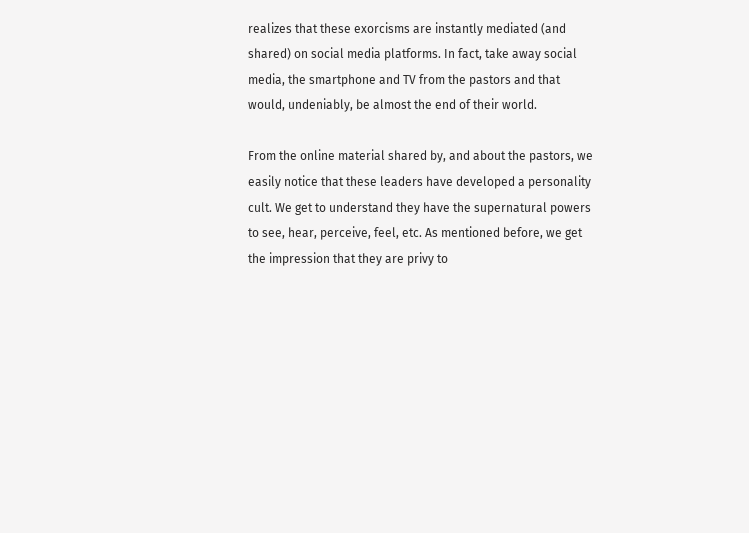realizes that these exorcisms are instantly mediated (and shared) on social media platforms. In fact, take away social media, the smartphone and TV from the pastors and that would, undeniably, be almost the end of their world.

From the online material shared by, and about the pastors, we easily notice that these leaders have developed a personality cult. We get to understand they have the supernatural powers to see, hear, perceive, feel, etc. As mentioned before, we get the impression that they are privy to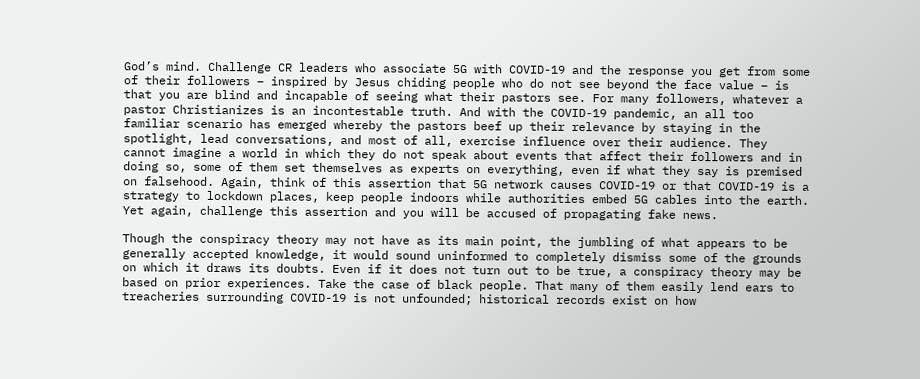God’s mind. Challenge CR leaders who associate 5G with COVID-19 and the response you get from some of their followers – inspired by Jesus chiding people who do not see beyond the face value – is that you are blind and incapable of seeing what their pastors see. For many followers, whatever a pastor Christianizes is an incontestable truth. And with the COVID-19 pandemic, an all too familiar scenario has emerged whereby the pastors beef up their relevance by staying in the spotlight, lead conversations, and most of all, exercise influence over their audience. They cannot imagine a world in which they do not speak about events that affect their followers and in doing so, some of them set themselves as experts on everything, even if what they say is premised on falsehood. Again, think of this assertion that 5G network causes COVID-19 or that COVID-19 is a strategy to lockdown places, keep people indoors while authorities embed 5G cables into the earth. Yet again, challenge this assertion and you will be accused of propagating fake news.

Though the conspiracy theory may not have as its main point, the jumbling of what appears to be generally accepted knowledge, it would sound uninformed to completely dismiss some of the grounds on which it draws its doubts. Even if it does not turn out to be true, a conspiracy theory may be based on prior experiences. Take the case of black people. That many of them easily lend ears to treacheries surrounding COVID-19 is not unfounded; historical records exist on how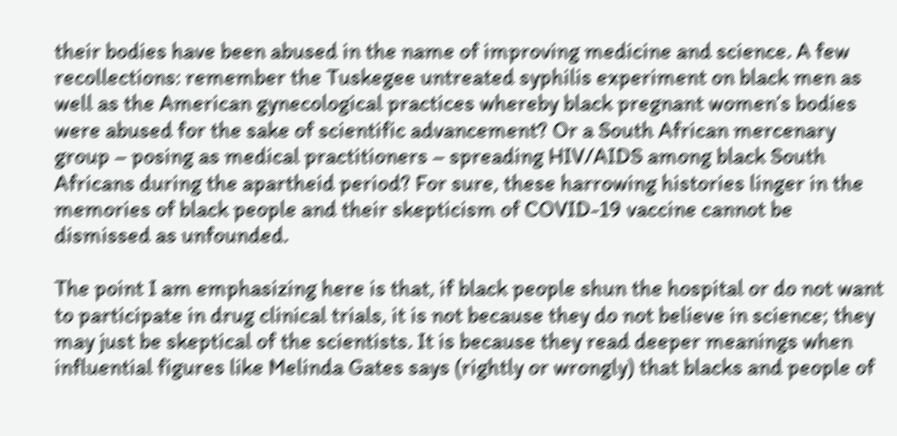their bodies have been abused in the name of improving medicine and science. A few recollections: remember the Tuskegee untreated syphilis experiment on black men as well as the American gynecological practices whereby black pregnant women’s bodies were abused for the sake of scientific advancement? Or a South African mercenary group – posing as medical practitioners – spreading HIV/AIDS among black South Africans during the apartheid period? For sure, these harrowing histories linger in the memories of black people and their skepticism of COVID-19 vaccine cannot be dismissed as unfounded.

The point I am emphasizing here is that, if black people shun the hospital or do not want to participate in drug clinical trials, it is not because they do not believe in science; they may just be skeptical of the scientists. It is because they read deeper meanings when influential figures like Melinda Gates says (rightly or wrongly) that blacks and people of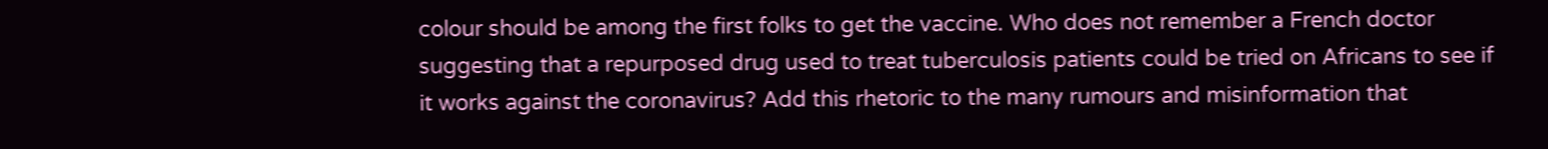colour should be among the first folks to get the vaccine. Who does not remember a French doctor suggesting that a repurposed drug used to treat tuberculosis patients could be tried on Africans to see if it works against the coronavirus? Add this rhetoric to the many rumours and misinformation that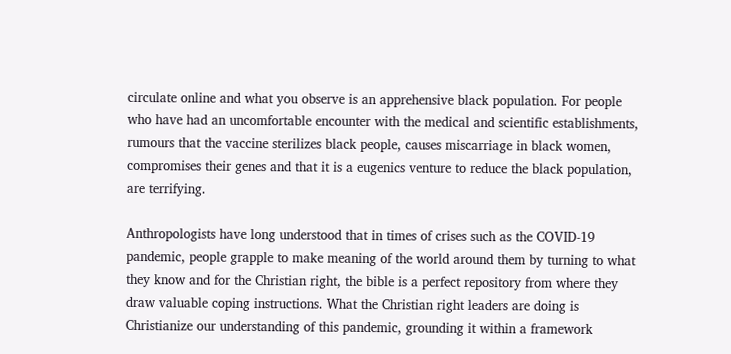circulate online and what you observe is an apprehensive black population. For people who have had an uncomfortable encounter with the medical and scientific establishments, rumours that the vaccine sterilizes black people, causes miscarriage in black women, compromises their genes and that it is a eugenics venture to reduce the black population, are terrifying.

Anthropologists have long understood that in times of crises such as the COVID-19 pandemic, people grapple to make meaning of the world around them by turning to what they know and for the Christian right, the bible is a perfect repository from where they draw valuable coping instructions. What the Christian right leaders are doing is Christianize our understanding of this pandemic, grounding it within a framework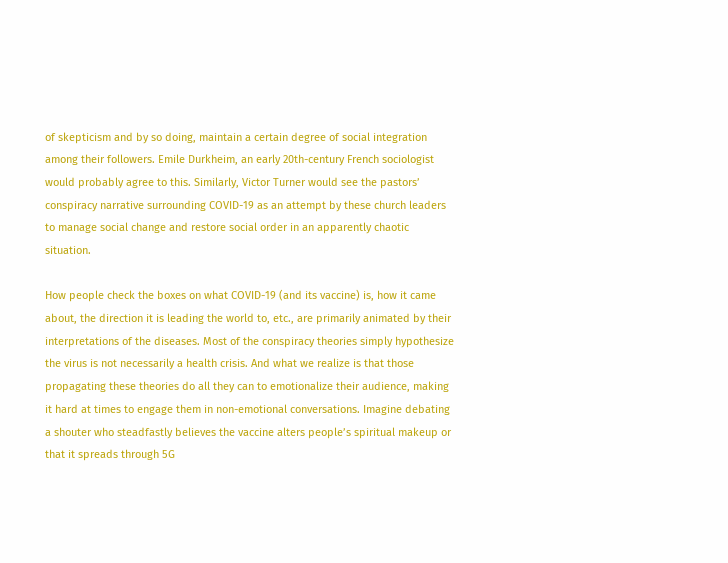of skepticism and by so doing, maintain a certain degree of social integration among their followers. Emile Durkheim, an early 20th-century French sociologist would probably agree to this. Similarly, Victor Turner would see the pastors’ conspiracy narrative surrounding COVID-19 as an attempt by these church leaders to manage social change and restore social order in an apparently chaotic situation.

How people check the boxes on what COVID-19 (and its vaccine) is, how it came about, the direction it is leading the world to, etc., are primarily animated by their interpretations of the diseases. Most of the conspiracy theories simply hypothesize the virus is not necessarily a health crisis. And what we realize is that those propagating these theories do all they can to emotionalize their audience, making it hard at times to engage them in non-emotional conversations. Imagine debating a shouter who steadfastly believes the vaccine alters people’s spiritual makeup or that it spreads through 5G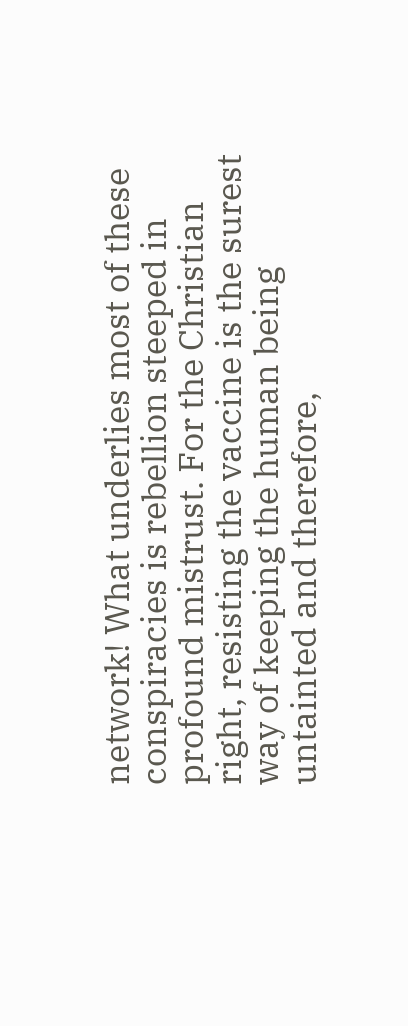network! What underlies most of these conspiracies is rebellion steeped in profound mistrust. For the Christian right, resisting the vaccine is the surest way of keeping the human being untainted and therefore,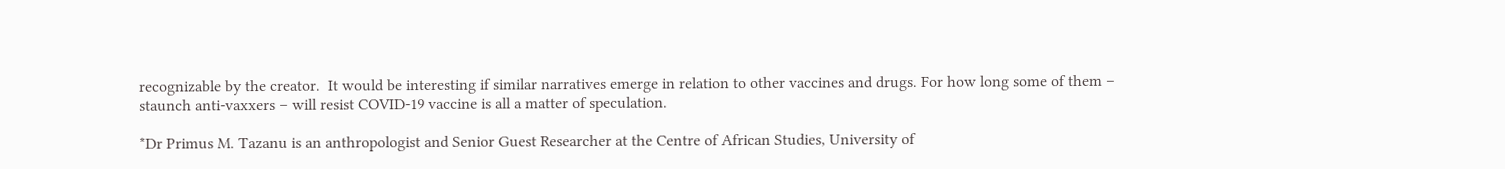recognizable by the creator.  It would be interesting if similar narratives emerge in relation to other vaccines and drugs. For how long some of them – staunch anti-vaxxers – will resist COVID-19 vaccine is all a matter of speculation.

*Dr Primus M. Tazanu is an anthropologist and Senior Guest Researcher at the Centre of African Studies, University of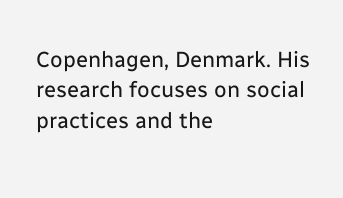Copenhagen, Denmark. His research focuses on social practices and the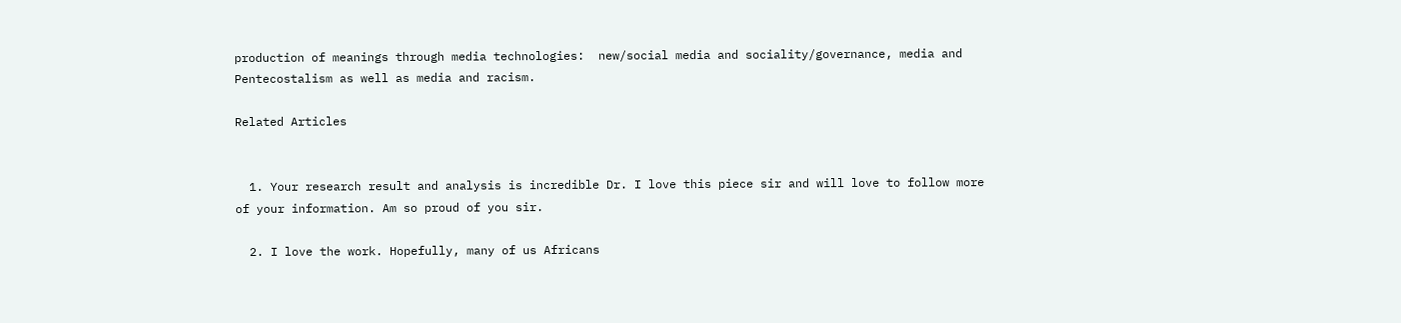production of meanings through media technologies:  new/social media and sociality/governance, media and Pentecostalism as well as media and racism.

Related Articles


  1. Your research result and analysis is incredible Dr. I love this piece sir and will love to follow more of your information. Am so proud of you sir.

  2. I love the work. Hopefully, many of us Africans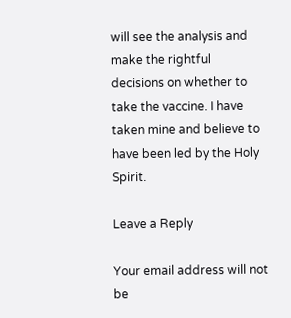will see the analysis and make the rightful decisions on whether to take the vaccine. I have taken mine and believe to have been led by the Holy Spirit.

Leave a Reply

Your email address will not be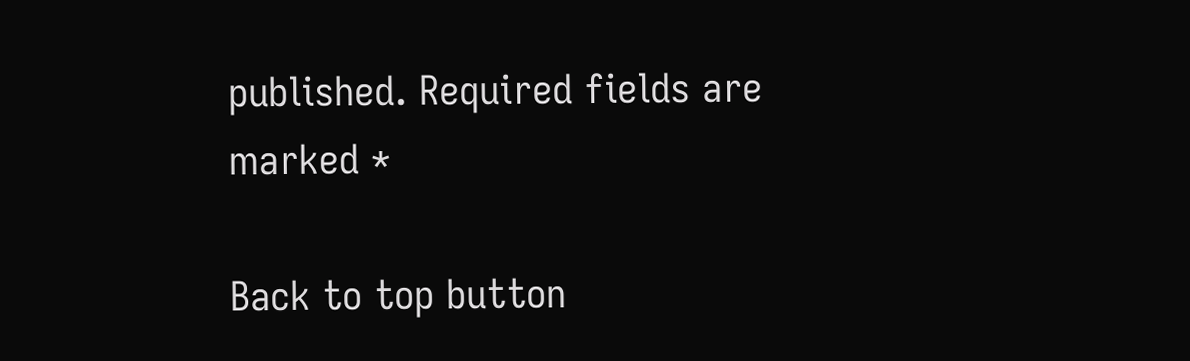published. Required fields are marked *

Back to top button